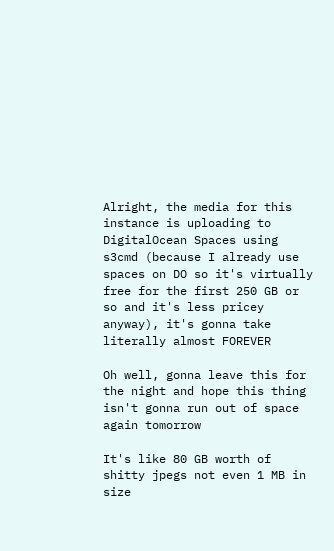Alright, the media for this instance is uploading to DigitalOcean Spaces using s3cmd (because I already use spaces on DO so it's virtually free for the first 250 GB or so and it's less pricey anyway), it's gonna take literally almost FOREVER

Oh well, gonna leave this for the night and hope this thing isn't gonna run out of space again tomorrow

It's like 80 GB worth of shitty jpegs not even 1 MB in size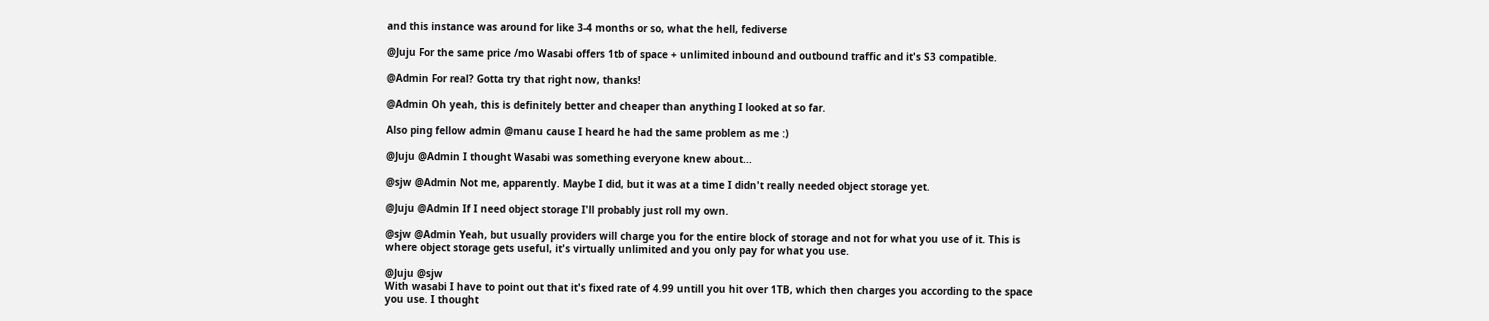and this instance was around for like 3-4 months or so, what the hell, fediverse

@Juju For the same price /mo Wasabi offers 1tb of space + unlimited inbound and outbound traffic and it's S3 compatible.

@Admin For real? Gotta try that right now, thanks!

@Admin Oh yeah, this is definitely better and cheaper than anything I looked at so far.

Also ping fellow admin @manu cause I heard he had the same problem as me :)

@Juju @Admin I thought Wasabi was something everyone knew about...

@sjw @Admin Not me, apparently. Maybe I did, but it was at a time I didn't really needed object storage yet.

@Juju @Admin If I need object storage I'll probably just roll my own.

@sjw @Admin Yeah, but usually providers will charge you for the entire block of storage and not for what you use of it. This is where object storage gets useful, it's virtually unlimited and you only pay for what you use.

@Juju @sjw
With wasabi I have to point out that it's fixed rate of 4.99 untill you hit over 1TB, which then charges you according to the space you use. I thought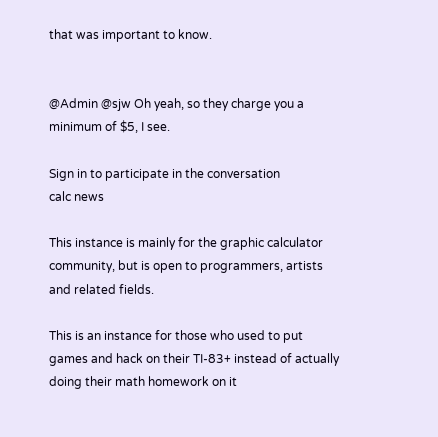that was important to know.


@Admin @sjw Oh yeah, so they charge you a minimum of $5, I see.

Sign in to participate in the conversation
calc news

This instance is mainly for the graphic calculator community, but is open to programmers, artists and related fields.

This is an instance for those who used to put games and hack on their TI-83+ instead of actually doing their math homework on it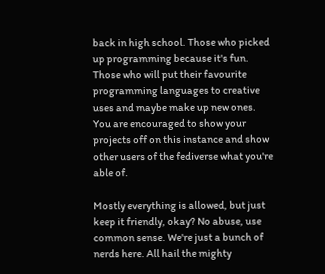back in high school. Those who picked up programming because it's fun. Those who will put their favourite programming languages to creative uses and maybe make up new ones. You are encouraged to show your projects off on this instance and show other users of the fediverse what you're able of.

Mostly everything is allowed, but just keep it friendly, okay? No abuse, use common sense. We're just a bunch of nerds here. All hail the mighty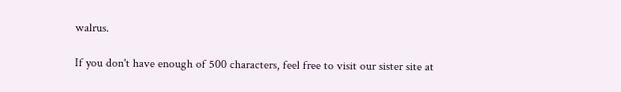walrus.

If you don't have enough of 500 characters, feel free to visit our sister site at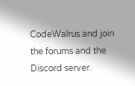CodeWalrus and join the forums and the Discord server.